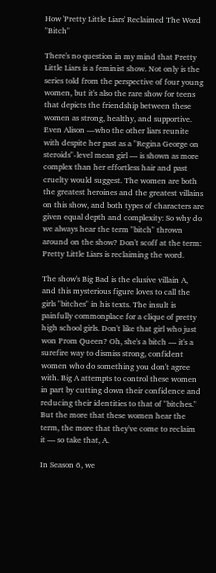How 'Pretty Little Liars' Reclaimed The Word "Bitch"

There's no question in my mind that Pretty Little Liars is a feminist show. Not only is the series told from the perspective of four young women, but it's also the rare show for teens that depicts the friendship between these women as strong, healthy, and supportive. Even Alison —who the other liars reunite with despite her past as a "Regina George on steroids"-level mean girl — is shown as more complex than her effortless hair and past cruelty would suggest. The women are both the greatest heroines and the greatest villains on this show, and both types of characters are given equal depth and complexity: So why do we always hear the term "bitch" thrown around on the show? Don't scoff at the term: Pretty Little Liars is reclaiming the word.

The show's Big Bad is the elusive villain A, and this mysterious figure loves to call the girls "bitches" in his texts. The insult is painfully commonplace for a clique of pretty high school girls. Don't like that girl who just won Prom Queen? Oh, she's a bitch — it's a surefire way to dismiss strong, confident women who do something you don't agree with. Big A attempts to control these women in part by cutting down their confidence and reducing their identities to that of "bitches." But the more that these women hear the term, the more that they've come to reclaim it — so take that, A.

In Season 6, we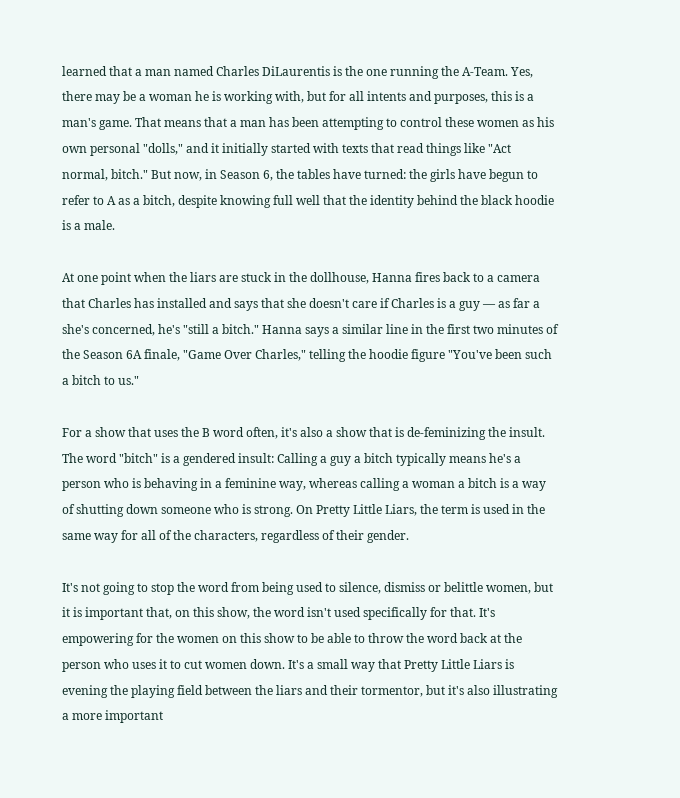learned that a man named Charles DiLaurentis is the one running the A-Team. Yes, there may be a woman he is working with, but for all intents and purposes, this is a man's game. That means that a man has been attempting to control these women as his own personal "dolls," and it initially started with texts that read things like "Act normal, bitch." But now, in Season 6, the tables have turned: the girls have begun to refer to A as a bitch, despite knowing full well that the identity behind the black hoodie is a male.

At one point when the liars are stuck in the dollhouse, Hanna fires back to a camera that Charles has installed and says that she doesn't care if Charles is a guy — as far a she's concerned, he's "still a bitch." Hanna says a similar line in the first two minutes of the Season 6A finale, "Game Over Charles," telling the hoodie figure "You've been such a bitch to us."

For a show that uses the B word often, it's also a show that is de-feminizing the insult. The word "bitch" is a gendered insult: Calling a guy a bitch typically means he's a person who is behaving in a feminine way, whereas calling a woman a bitch is a way of shutting down someone who is strong. On Pretty Little Liars, the term is used in the same way for all of the characters, regardless of their gender.

It's not going to stop the word from being used to silence, dismiss or belittle women, but it is important that, on this show, the word isn't used specifically for that. It's empowering for the women on this show to be able to throw the word back at the person who uses it to cut women down. It's a small way that Pretty Little Liars is evening the playing field between the liars and their tormentor, but it's also illustrating a more important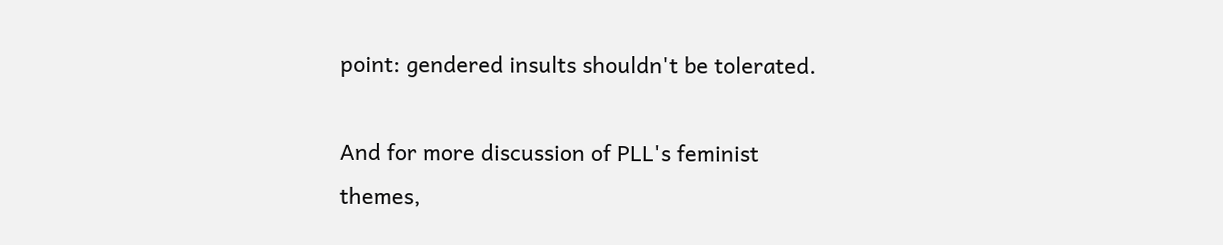point: gendered insults shouldn't be tolerated.

And for more discussion of PLL's feminist themes,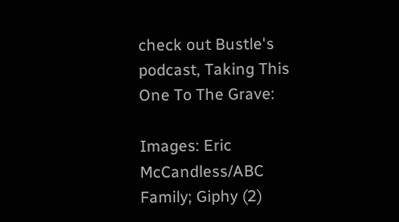check out Bustle's podcast, Taking This One To The Grave:

Images: Eric McCandless/ABC Family; Giphy (2)